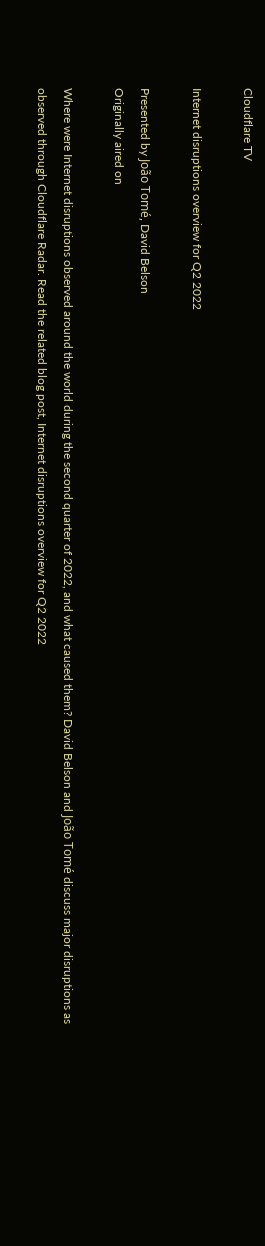Cloudflare TV

Internet disruptions overview for Q2 2022

Presented by João Tomé, David Belson
Originally aired on

Where were Internet disruptions observed around the world during the second quarter of 2022, and what caused them? David Belson and João Tomé discuss major disruptions as observed through Cloudflare Radar. Read the related blog post, Internet disruptions overview for Q2 2022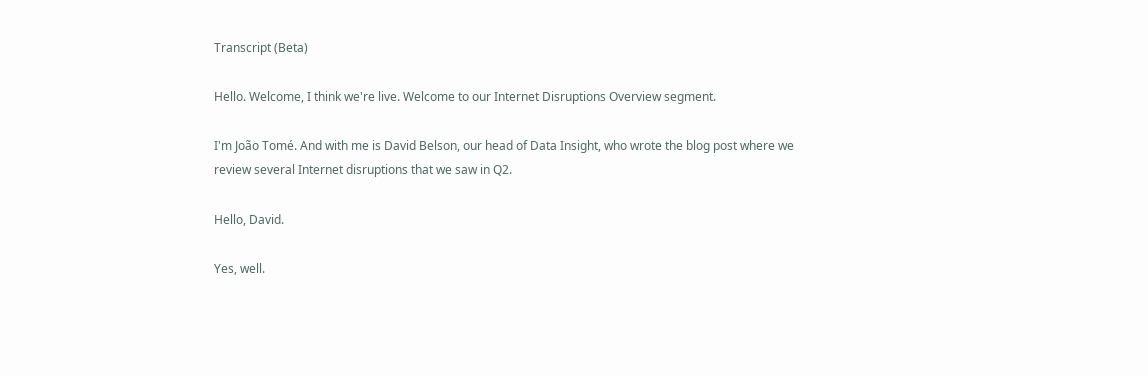Transcript (Beta)

Hello. Welcome, I think we're live. Welcome to our Internet Disruptions Overview segment.

I'm João Tomé. And with me is David Belson, our head of Data Insight, who wrote the blog post where we review several Internet disruptions that we saw in Q2.

Hello, David.

Yes, well.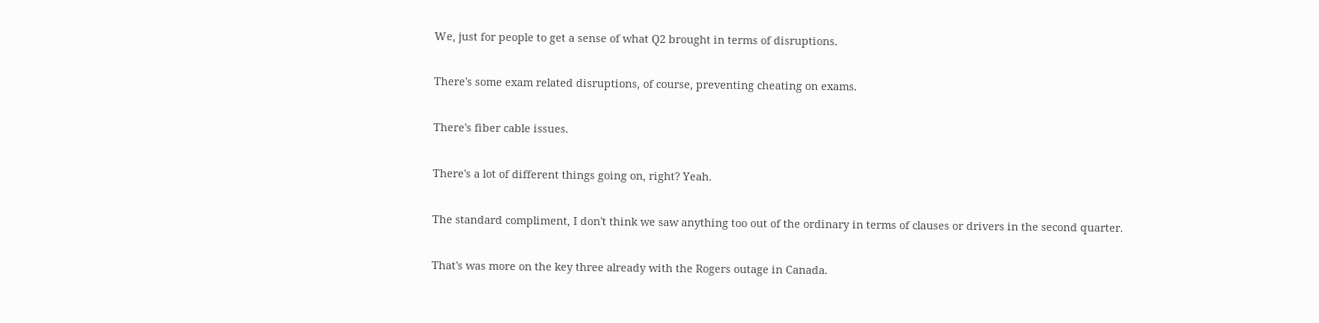We, just for people to get a sense of what Q2 brought in terms of disruptions.

There's some exam related disruptions, of course, preventing cheating on exams.

There's fiber cable issues.

There's a lot of different things going on, right? Yeah.

The standard compliment, I don't think we saw anything too out of the ordinary in terms of clauses or drivers in the second quarter.

That's was more on the key three already with the Rogers outage in Canada.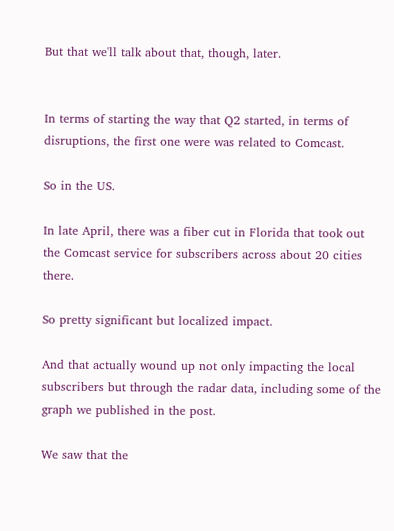But that we'll talk about that, though, later.


In terms of starting the way that Q2 started, in terms of disruptions, the first one were was related to Comcast.

So in the US.

In late April, there was a fiber cut in Florida that took out the Comcast service for subscribers across about 20 cities there.

So pretty significant but localized impact.

And that actually wound up not only impacting the local subscribers but through the radar data, including some of the graph we published in the post.

We saw that the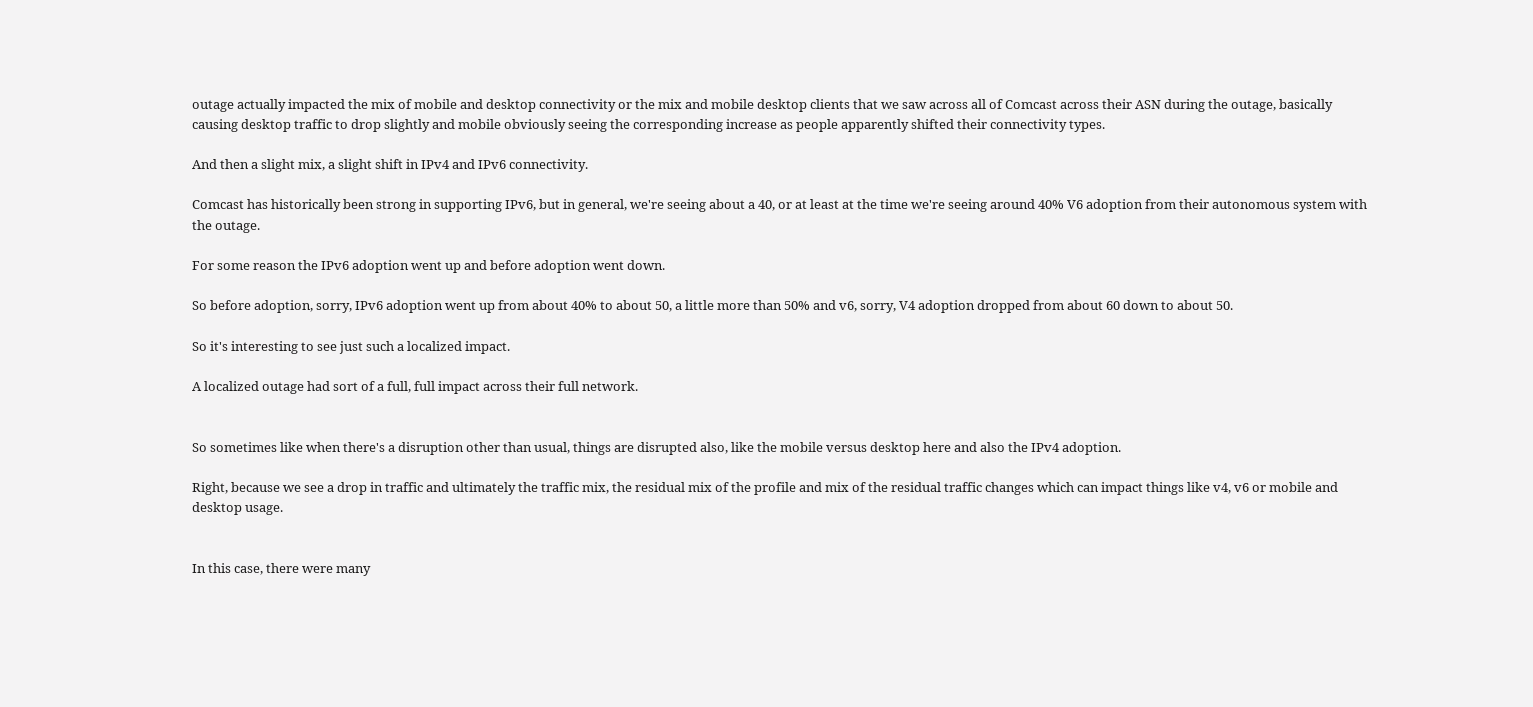outage actually impacted the mix of mobile and desktop connectivity or the mix and mobile desktop clients that we saw across all of Comcast across their ASN during the outage, basically causing desktop traffic to drop slightly and mobile obviously seeing the corresponding increase as people apparently shifted their connectivity types.

And then a slight mix, a slight shift in IPv4 and IPv6 connectivity.

Comcast has historically been strong in supporting IPv6, but in general, we're seeing about a 40, or at least at the time we're seeing around 40% V6 adoption from their autonomous system with the outage.

For some reason the IPv6 adoption went up and before adoption went down.

So before adoption, sorry, IPv6 adoption went up from about 40% to about 50, a little more than 50% and v6, sorry, V4 adoption dropped from about 60 down to about 50.

So it's interesting to see just such a localized impact.

A localized outage had sort of a full, full impact across their full network.


So sometimes like when there's a disruption other than usual, things are disrupted also, like the mobile versus desktop here and also the IPv4 adoption.

Right, because we see a drop in traffic and ultimately the traffic mix, the residual mix of the profile and mix of the residual traffic changes which can impact things like v4, v6 or mobile and desktop usage.


In this case, there were many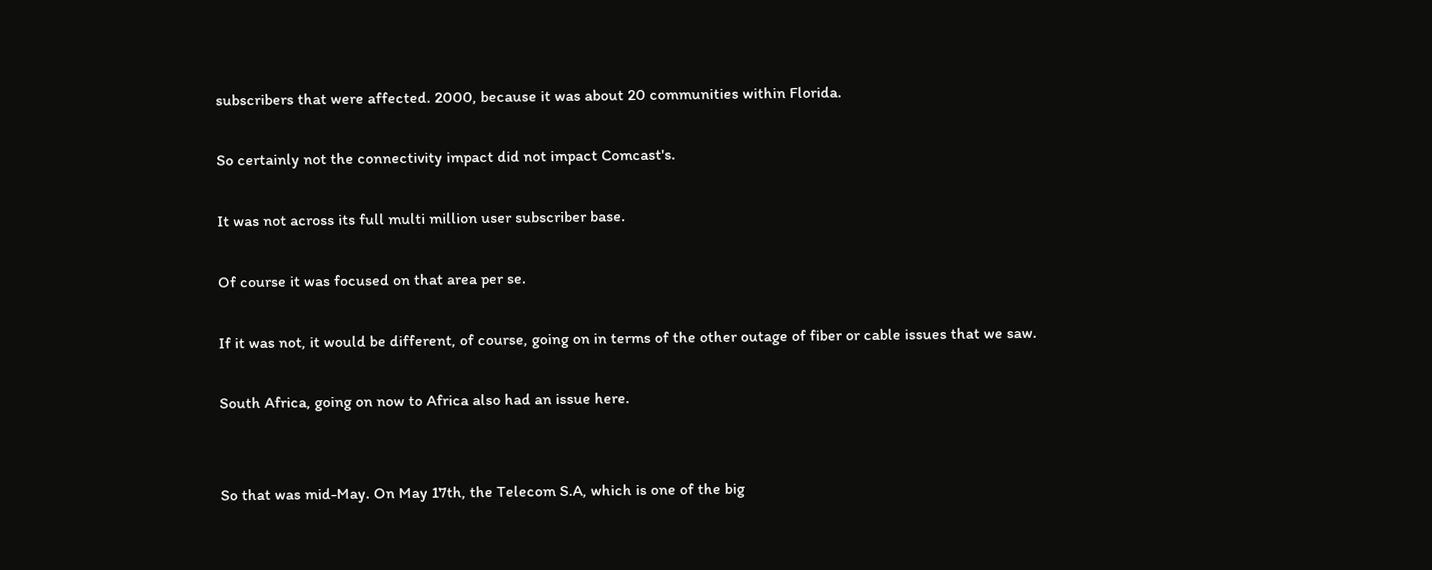subscribers that were affected. 2000, because it was about 20 communities within Florida.

So certainly not the connectivity impact did not impact Comcast's.

It was not across its full multi million user subscriber base.

Of course it was focused on that area per se.

If it was not, it would be different, of course, going on in terms of the other outage of fiber or cable issues that we saw.

South Africa, going on now to Africa also had an issue here.


So that was mid-May. On May 17th, the Telecom S.A, which is one of the big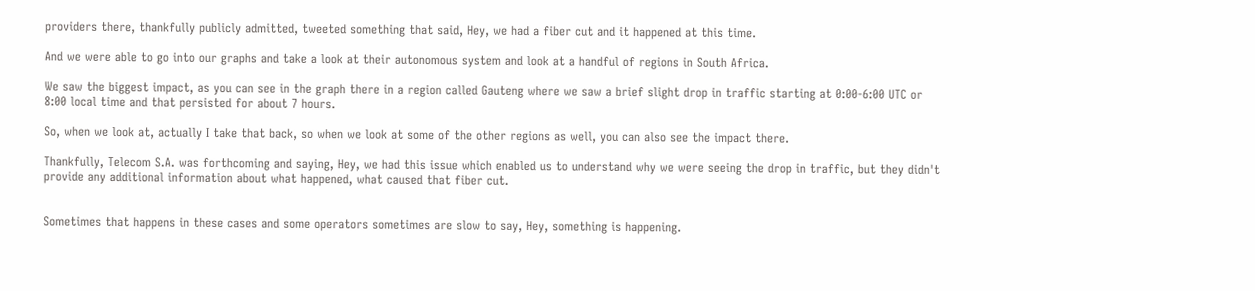providers there, thankfully publicly admitted, tweeted something that said, Hey, we had a fiber cut and it happened at this time.

And we were able to go into our graphs and take a look at their autonomous system and look at a handful of regions in South Africa.

We saw the biggest impact, as you can see in the graph there in a region called Gauteng where we saw a brief slight drop in traffic starting at 0:00-6:00 UTC or 8:00 local time and that persisted for about 7 hours.

So, when we look at, actually I take that back, so when we look at some of the other regions as well, you can also see the impact there.

Thankfully, Telecom S.A. was forthcoming and saying, Hey, we had this issue which enabled us to understand why we were seeing the drop in traffic, but they didn't provide any additional information about what happened, what caused that fiber cut.


Sometimes that happens in these cases and some operators sometimes are slow to say, Hey, something is happening.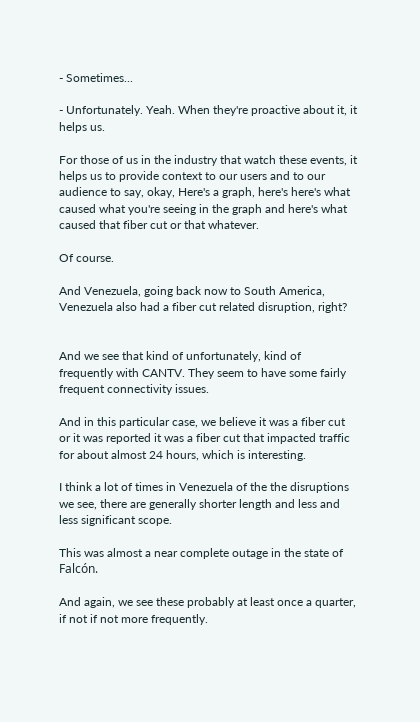- Sometimes...

- Unfortunately. Yeah. When they're proactive about it, it helps us.

For those of us in the industry that watch these events, it helps us to provide context to our users and to our audience to say, okay, Here's a graph, here's here's what caused what you're seeing in the graph and here's what caused that fiber cut or that whatever.

Of course.

And Venezuela, going back now to South America, Venezuela also had a fiber cut related disruption, right?


And we see that kind of unfortunately, kind of frequently with CANTV. They seem to have some fairly frequent connectivity issues.

And in this particular case, we believe it was a fiber cut or it was reported it was a fiber cut that impacted traffic for about almost 24 hours, which is interesting.

I think a lot of times in Venezuela of the the disruptions we see, there are generally shorter length and less and less significant scope.

This was almost a near complete outage in the state of Falcón.

And again, we see these probably at least once a quarter, if not if not more frequently.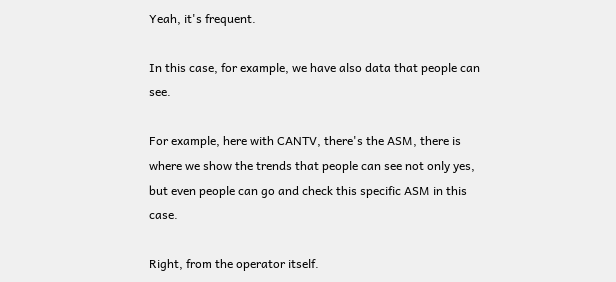Yeah, it's frequent.

In this case, for example, we have also data that people can see.

For example, here with CANTV, there's the ASM, there is where we show the trends that people can see not only yes, but even people can go and check this specific ASM in this case.

Right, from the operator itself.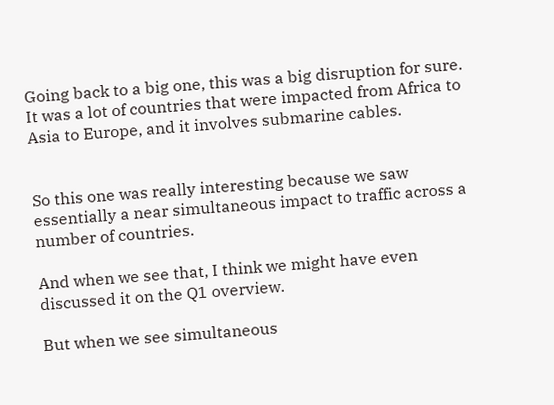Going back to a big one, this was a big disruption for sure. It was a lot of countries that were impacted from Africa to Asia to Europe, and it involves submarine cables.


So this one was really interesting because we saw essentially a near simultaneous impact to traffic across a number of countries.

And when we see that, I think we might have even discussed it on the Q1 overview.

But when we see simultaneous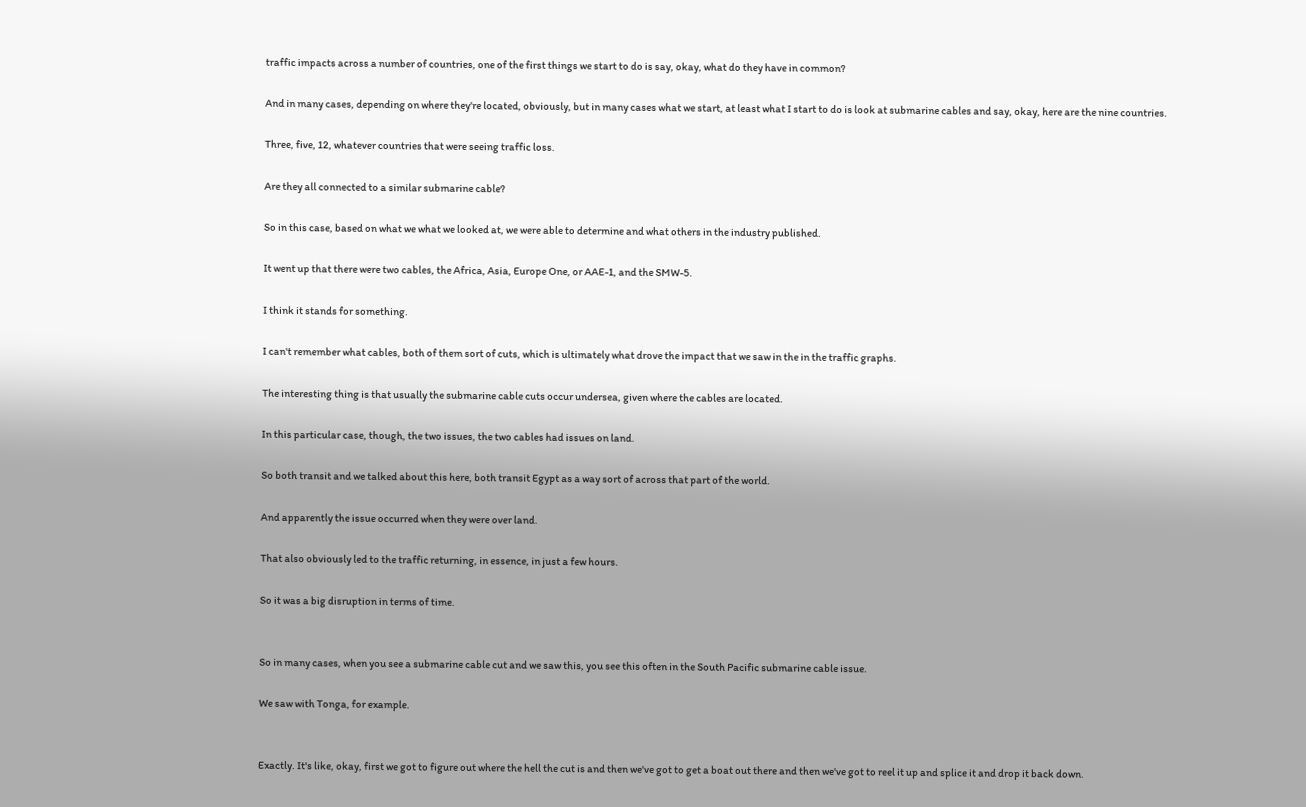traffic impacts across a number of countries, one of the first things we start to do is say, okay, what do they have in common?

And in many cases, depending on where they're located, obviously, but in many cases what we start, at least what I start to do is look at submarine cables and say, okay, here are the nine countries.

Three, five, 12, whatever countries that were seeing traffic loss.

Are they all connected to a similar submarine cable?

So in this case, based on what we what we looked at, we were able to determine and what others in the industry published.

It went up that there were two cables, the Africa, Asia, Europe One, or AAE-1, and the SMW-5.

I think it stands for something.

I can't remember what cables, both of them sort of cuts, which is ultimately what drove the impact that we saw in the in the traffic graphs.

The interesting thing is that usually the submarine cable cuts occur undersea, given where the cables are located.

In this particular case, though, the two issues, the two cables had issues on land.

So both transit and we talked about this here, both transit Egypt as a way sort of across that part of the world.

And apparently the issue occurred when they were over land.

That also obviously led to the traffic returning, in essence, in just a few hours.

So it was a big disruption in terms of time.


So in many cases, when you see a submarine cable cut and we saw this, you see this often in the South Pacific submarine cable issue.

We saw with Tonga, for example.


Exactly. It's like, okay, first we got to figure out where the hell the cut is and then we've got to get a boat out there and then we've got to reel it up and splice it and drop it back down.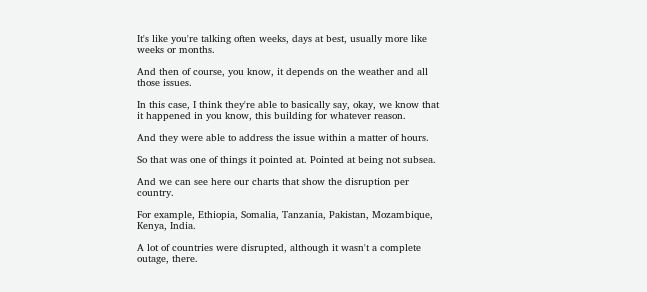It's like you're talking often weeks, days at best, usually more like weeks or months.

And then of course, you know, it depends on the weather and all those issues.

In this case, I think they're able to basically say, okay, we know that it happened in you know, this building for whatever reason.

And they were able to address the issue within a matter of hours.

So that was one of things it pointed at. Pointed at being not subsea.

And we can see here our charts that show the disruption per country.

For example, Ethiopia, Somalia, Tanzania, Pakistan, Mozambique, Kenya, India.

A lot of countries were disrupted, although it wasn't a complete outage, there.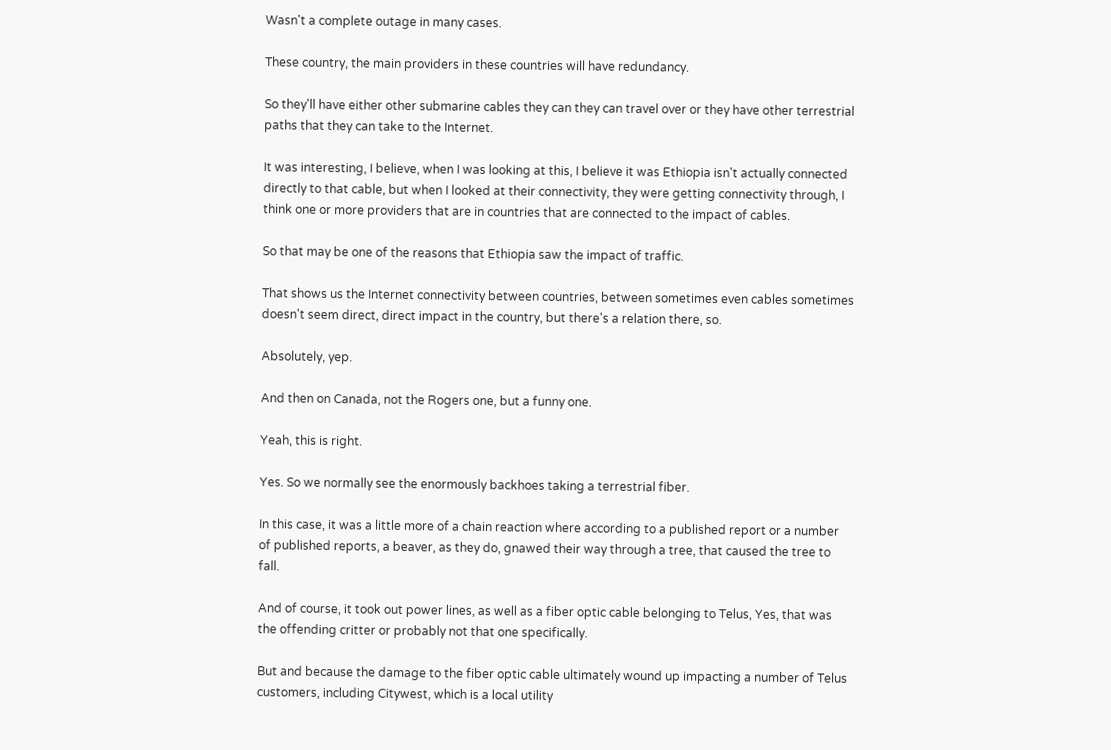Wasn't a complete outage in many cases.

These country, the main providers in these countries will have redundancy.

So they'll have either other submarine cables they can they can travel over or they have other terrestrial paths that they can take to the Internet.

It was interesting, I believe, when I was looking at this, I believe it was Ethiopia isn't actually connected directly to that cable, but when I looked at their connectivity, they were getting connectivity through, I think one or more providers that are in countries that are connected to the impact of cables.

So that may be one of the reasons that Ethiopia saw the impact of traffic.

That shows us the Internet connectivity between countries, between sometimes even cables sometimes doesn't seem direct, direct impact in the country, but there's a relation there, so.

Absolutely, yep.

And then on Canada, not the Rogers one, but a funny one.

Yeah, this is right.

Yes. So we normally see the enormously backhoes taking a terrestrial fiber.

In this case, it was a little more of a chain reaction where according to a published report or a number of published reports, a beaver, as they do, gnawed their way through a tree, that caused the tree to fall.

And of course, it took out power lines, as well as a fiber optic cable belonging to Telus, Yes, that was the offending critter or probably not that one specifically.

But and because the damage to the fiber optic cable ultimately wound up impacting a number of Telus customers, including Citywest, which is a local utility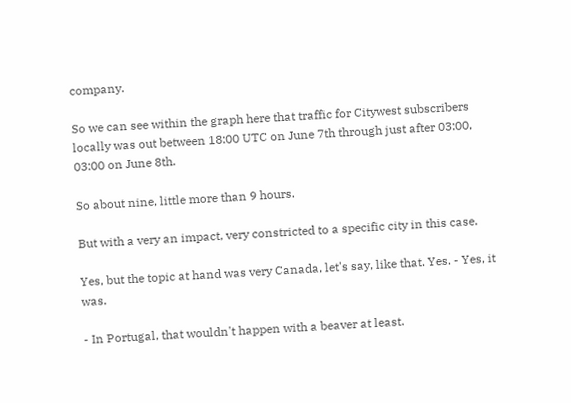company.

So we can see within the graph here that traffic for Citywest subscribers locally was out between 18:00 UTC on June 7th through just after 03:00, 03:00 on June 8th.

So about nine, little more than 9 hours.

But with a very an impact, very constricted to a specific city in this case.

Yes, but the topic at hand was very Canada, let's say, like that. Yes. - Yes, it was.

- In Portugal, that wouldn't happen with a beaver at least.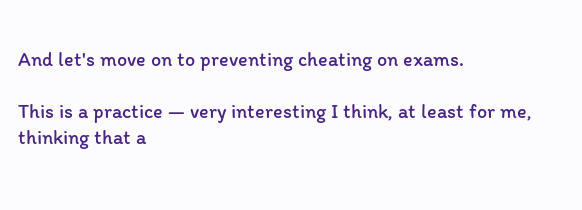And let's move on to preventing cheating on exams.

This is a practice — very interesting I think, at least for me, thinking that a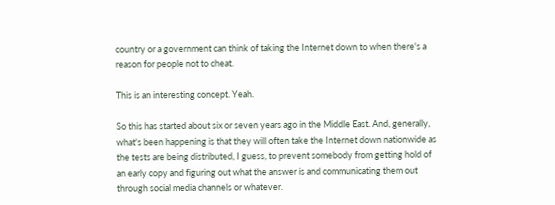country or a government can think of taking the Internet down to when there's a reason for people not to cheat.

This is an interesting concept. Yeah.

So this has started about six or seven years ago in the Middle East. And, generally, what's been happening is that they will often take the Internet down nationwide as the tests are being distributed, I guess, to prevent somebody from getting hold of an early copy and figuring out what the answer is and communicating them out through social media channels or whatever.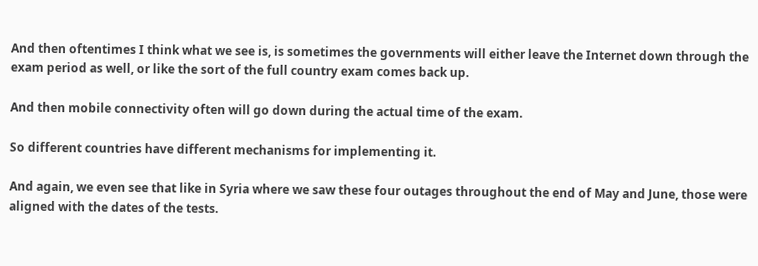And then oftentimes I think what we see is, is sometimes the governments will either leave the Internet down through the exam period as well, or like the sort of the full country exam comes back up.

And then mobile connectivity often will go down during the actual time of the exam.

So different countries have different mechanisms for implementing it.

And again, we even see that like in Syria where we saw these four outages throughout the end of May and June, those were aligned with the dates of the tests.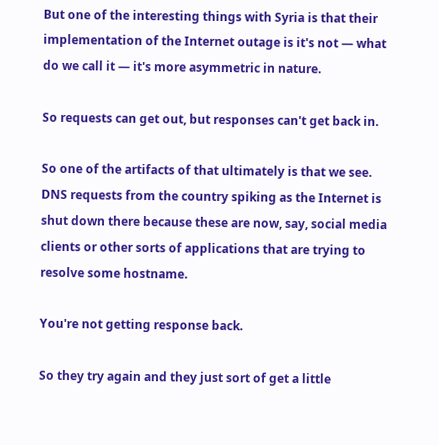But one of the interesting things with Syria is that their implementation of the Internet outage is it's not — what do we call it — it's more asymmetric in nature.

So requests can get out, but responses can't get back in.

So one of the artifacts of that ultimately is that we see. DNS requests from the country spiking as the Internet is shut down there because these are now, say, social media clients or other sorts of applications that are trying to resolve some hostname.

You're not getting response back.

So they try again and they just sort of get a little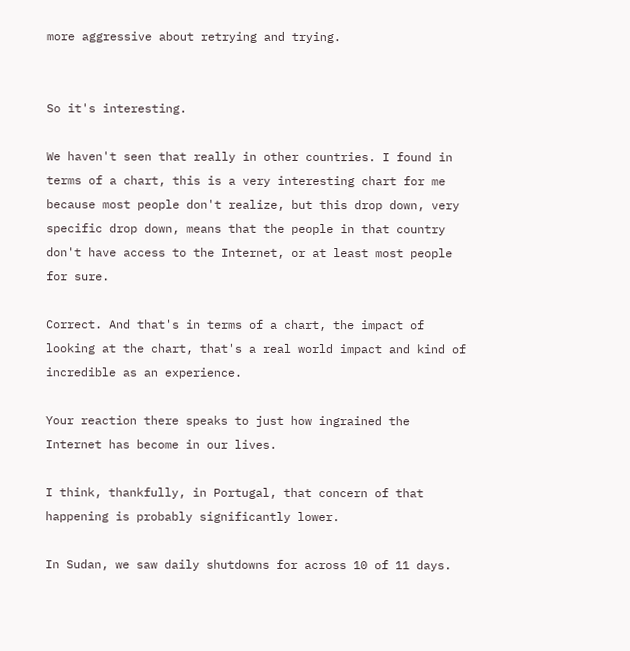more aggressive about retrying and trying.


So it's interesting.

We haven't seen that really in other countries. I found in terms of a chart, this is a very interesting chart for me because most people don't realize, but this drop down, very specific drop down, means that the people in that country don't have access to the Internet, or at least most people for sure.

Correct. And that's in terms of a chart, the impact of looking at the chart, that's a real world impact and kind of incredible as an experience.

Your reaction there speaks to just how ingrained the Internet has become in our lives.

I think, thankfully, in Portugal, that concern of that happening is probably significantly lower.

In Sudan, we saw daily shutdowns for across 10 of 11 days.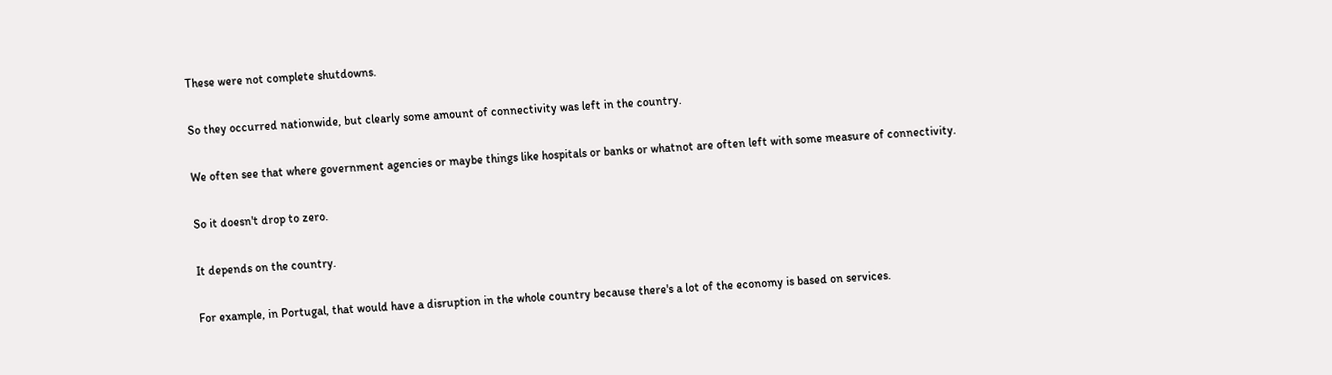These were not complete shutdowns.

So they occurred nationwide, but clearly some amount of connectivity was left in the country.

We often see that where government agencies or maybe things like hospitals or banks or whatnot are often left with some measure of connectivity.

So it doesn't drop to zero.

It depends on the country.

For example, in Portugal, that would have a disruption in the whole country because there's a lot of the economy is based on services.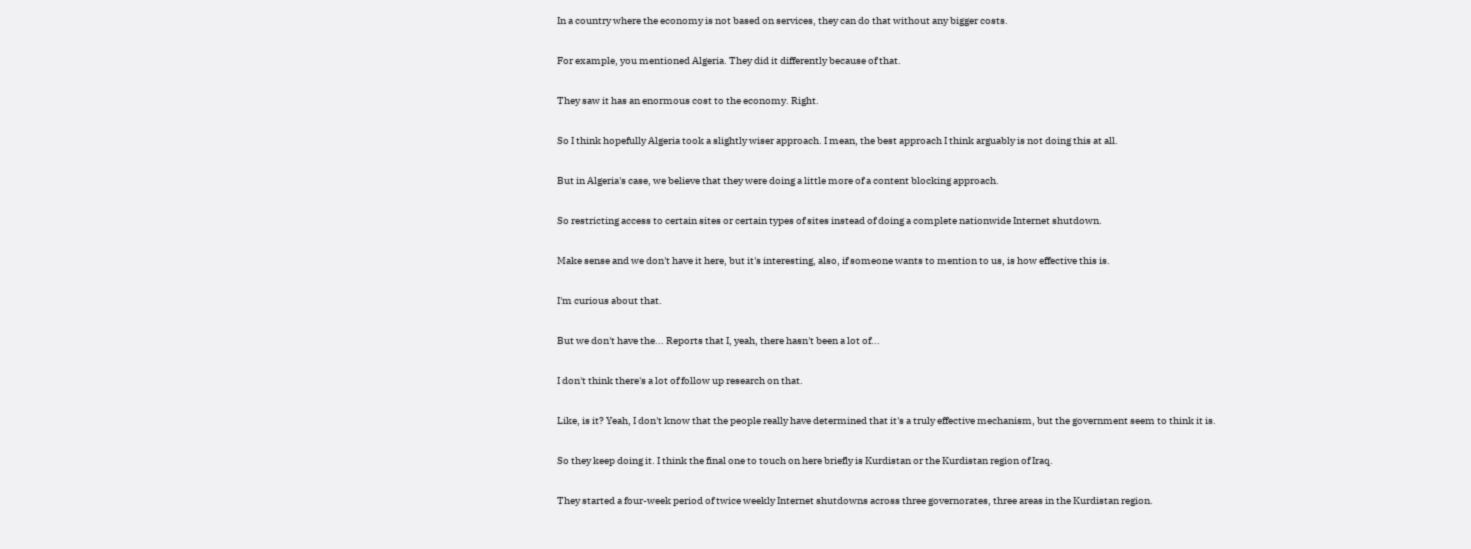In a country where the economy is not based on services, they can do that without any bigger costs.

For example, you mentioned Algeria. They did it differently because of that.

They saw it has an enormous cost to the economy. Right.

So I think hopefully Algeria took a slightly wiser approach. I mean, the best approach I think arguably is not doing this at all.

But in Algeria's case, we believe that they were doing a little more of a content blocking approach.

So restricting access to certain sites or certain types of sites instead of doing a complete nationwide Internet shutdown.

Make sense and we don't have it here, but it's interesting, also, if someone wants to mention to us, is how effective this is.

I'm curious about that.

But we don't have the... Reports that I, yeah, there hasn't been a lot of...

I don't think there's a lot of follow up research on that.

Like, is it? Yeah, I don't know that the people really have determined that it's a truly effective mechanism, but the government seem to think it is.

So they keep doing it. I think the final one to touch on here briefly is Kurdistan or the Kurdistan region of Iraq.

They started a four-week period of twice weekly Internet shutdowns across three governorates, three areas in the Kurdistan region.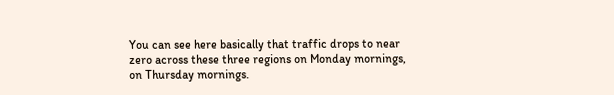You can see here basically that traffic drops to near zero across these three regions on Monday mornings, on Thursday mornings.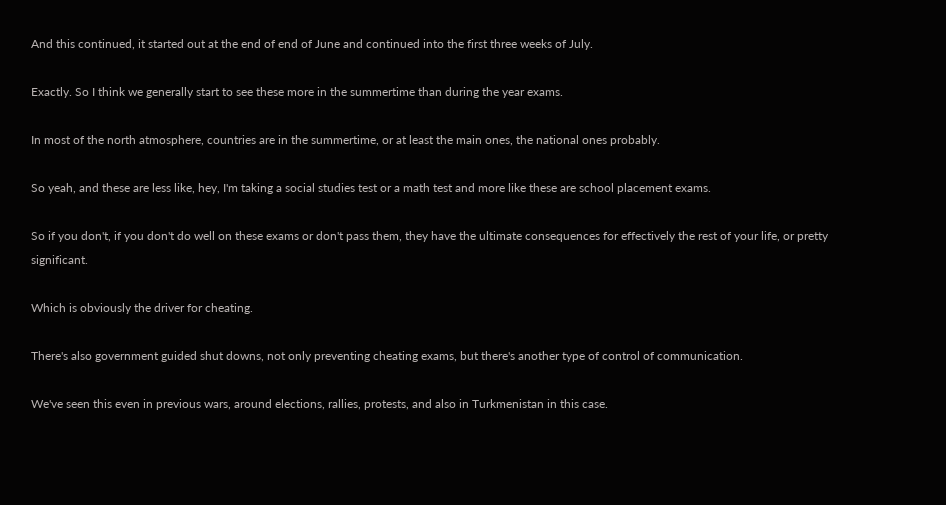And this continued, it started out at the end of end of June and continued into the first three weeks of July.

Exactly. So I think we generally start to see these more in the summertime than during the year exams.

In most of the north atmosphere, countries are in the summertime, or at least the main ones, the national ones probably.

So yeah, and these are less like, hey, I'm taking a social studies test or a math test and more like these are school placement exams.

So if you don't, if you don't do well on these exams or don't pass them, they have the ultimate consequences for effectively the rest of your life, or pretty significant.

Which is obviously the driver for cheating.

There's also government guided shut downs, not only preventing cheating exams, but there's another type of control of communication.

We've seen this even in previous wars, around elections, rallies, protests, and also in Turkmenistan in this case.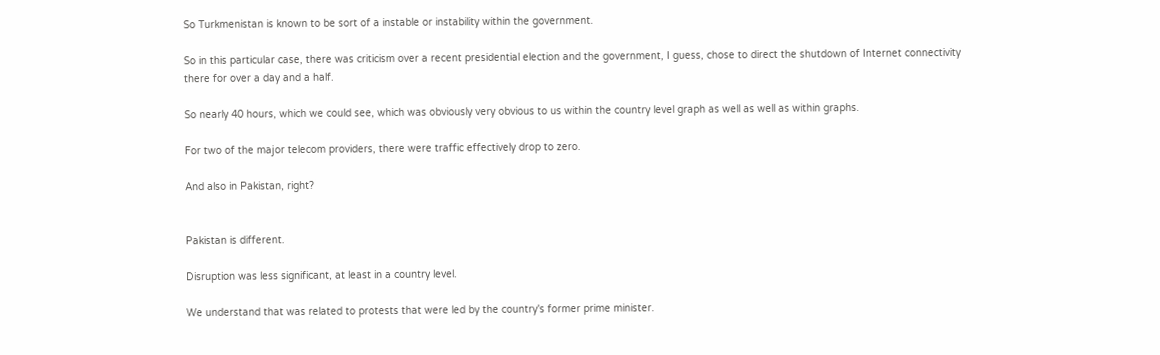So Turkmenistan is known to be sort of a instable or instability within the government.

So in this particular case, there was criticism over a recent presidential election and the government, I guess, chose to direct the shutdown of Internet connectivity there for over a day and a half.

So nearly 40 hours, which we could see, which was obviously very obvious to us within the country level graph as well as well as within graphs.

For two of the major telecom providers, there were traffic effectively drop to zero.

And also in Pakistan, right?


Pakistan is different.

Disruption was less significant, at least in a country level.

We understand that was related to protests that were led by the country's former prime minister.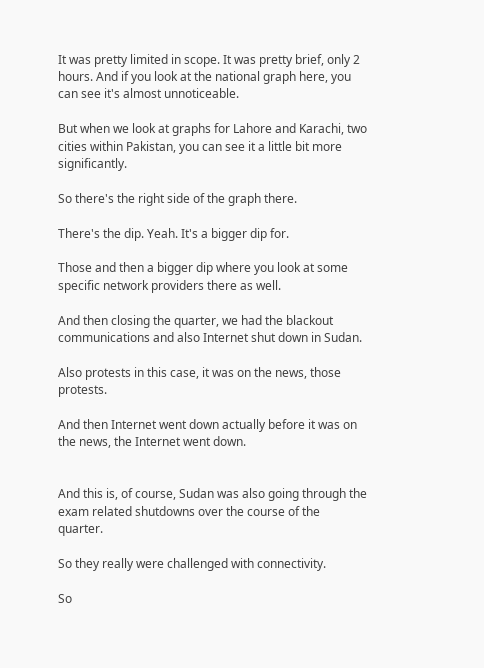It was pretty limited in scope. It was pretty brief, only 2 hours. And if you look at the national graph here, you can see it's almost unnoticeable.

But when we look at graphs for Lahore and Karachi, two cities within Pakistan, you can see it a little bit more significantly.

So there's the right side of the graph there.

There's the dip. Yeah. It's a bigger dip for.

Those and then a bigger dip where you look at some specific network providers there as well.

And then closing the quarter, we had the blackout communications and also Internet shut down in Sudan.

Also protests in this case, it was on the news, those protests.

And then Internet went down actually before it was on the news, the Internet went down.


And this is, of course, Sudan was also going through the exam related shutdowns over the course of the quarter.

So they really were challenged with connectivity.

So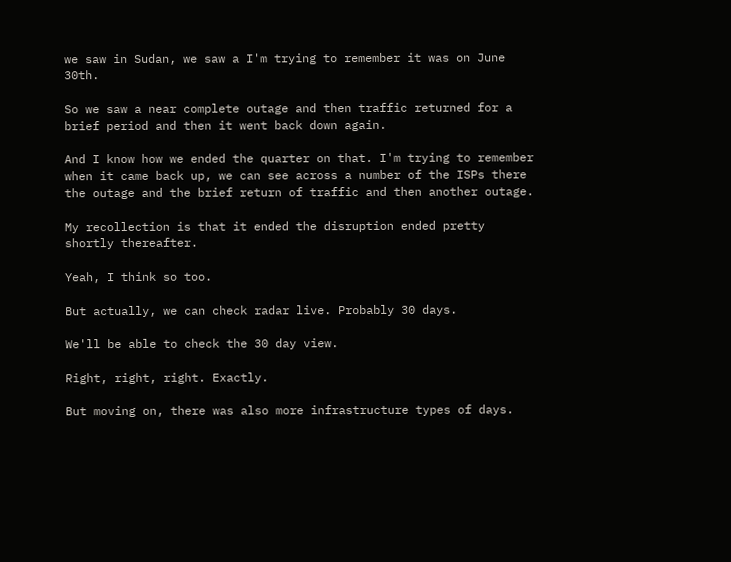we saw in Sudan, we saw a I'm trying to remember it was on June 30th.

So we saw a near complete outage and then traffic returned for a brief period and then it went back down again.

And I know how we ended the quarter on that. I'm trying to remember when it came back up, we can see across a number of the ISPs there the outage and the brief return of traffic and then another outage.

My recollection is that it ended the disruption ended pretty shortly thereafter.

Yeah, I think so too.

But actually, we can check radar live. Probably 30 days.

We'll be able to check the 30 day view.

Right, right, right. Exactly.

But moving on, there was also more infrastructure types of days.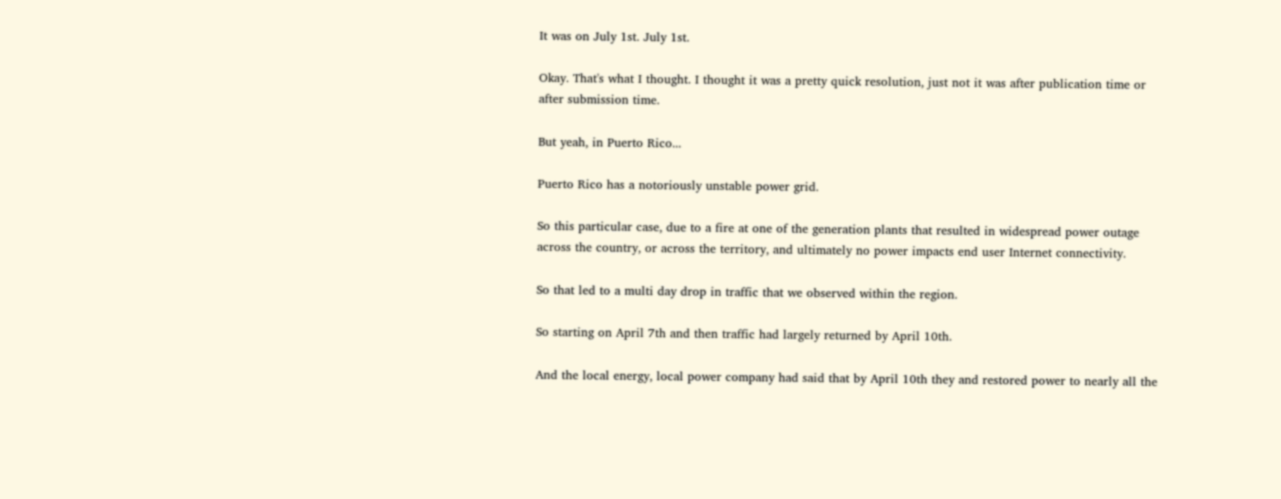It was on July 1st. July 1st.

Okay. That's what I thought. I thought it was a pretty quick resolution, just not it was after publication time or after submission time.

But yeah, in Puerto Rico...

Puerto Rico has a notoriously unstable power grid.

So this particular case, due to a fire at one of the generation plants that resulted in widespread power outage across the country, or across the territory, and ultimately no power impacts end user Internet connectivity.

So that led to a multi day drop in traffic that we observed within the region.

So starting on April 7th and then traffic had largely returned by April 10th.

And the local energy, local power company had said that by April 10th they and restored power to nearly all the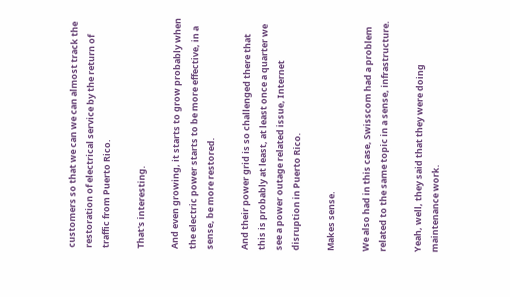customers so that we can we can almost track the restoration of electrical service by the return of traffic from Puerto Rico.

That's interesting.

And even growing, it starts to grow probably when the electric power starts to be more effective, in a sense, be more restored.

And their power grid is so challenged there that this is probably at least, at least once a quarter we see a power outage related issue, Internet disruption in Puerto Rico.

Makes sense.

We also had in this case, Swisscom had a problem related to the same topic in a sense, infrastructure.

Yeah, well, they said that they were doing maintenance work.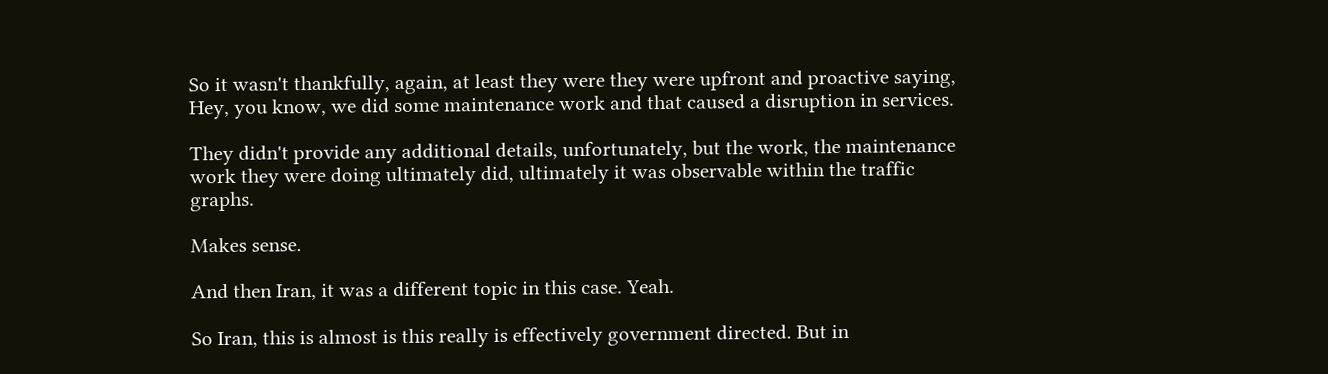So it wasn't thankfully, again, at least they were they were upfront and proactive saying, Hey, you know, we did some maintenance work and that caused a disruption in services.

They didn't provide any additional details, unfortunately, but the work, the maintenance work they were doing ultimately did, ultimately it was observable within the traffic graphs.

Makes sense.

And then Iran, it was a different topic in this case. Yeah.

So Iran, this is almost is this really is effectively government directed. But in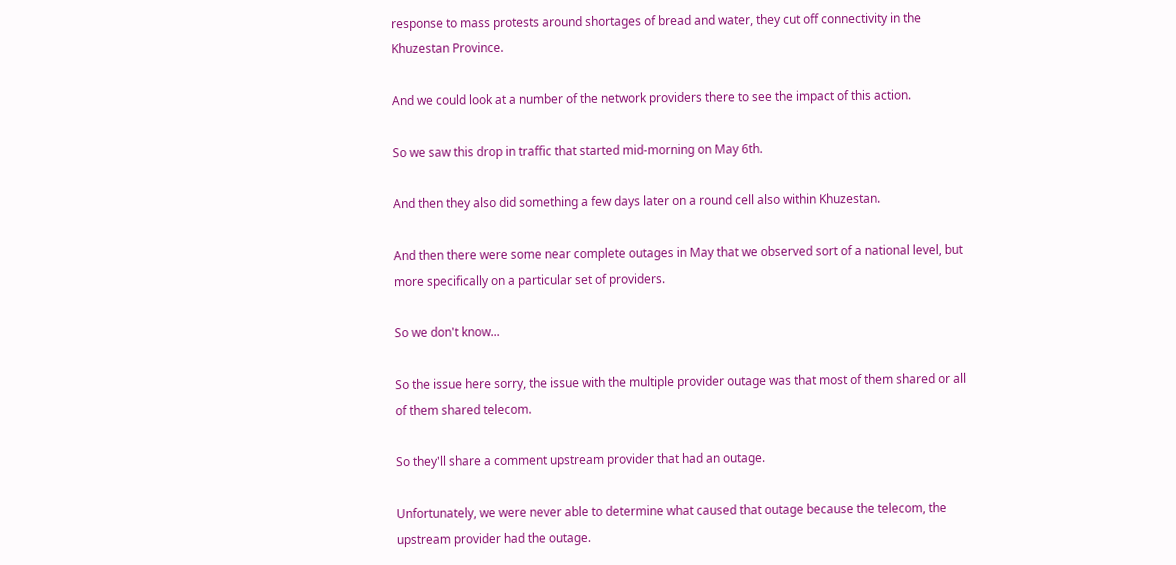response to mass protests around shortages of bread and water, they cut off connectivity in the Khuzestan Province.

And we could look at a number of the network providers there to see the impact of this action.

So we saw this drop in traffic that started mid-morning on May 6th.

And then they also did something a few days later on a round cell also within Khuzestan.

And then there were some near complete outages in May that we observed sort of a national level, but more specifically on a particular set of providers.

So we don't know...

So the issue here sorry, the issue with the multiple provider outage was that most of them shared or all of them shared telecom.

So they'll share a comment upstream provider that had an outage.

Unfortunately, we were never able to determine what caused that outage because the telecom, the upstream provider had the outage.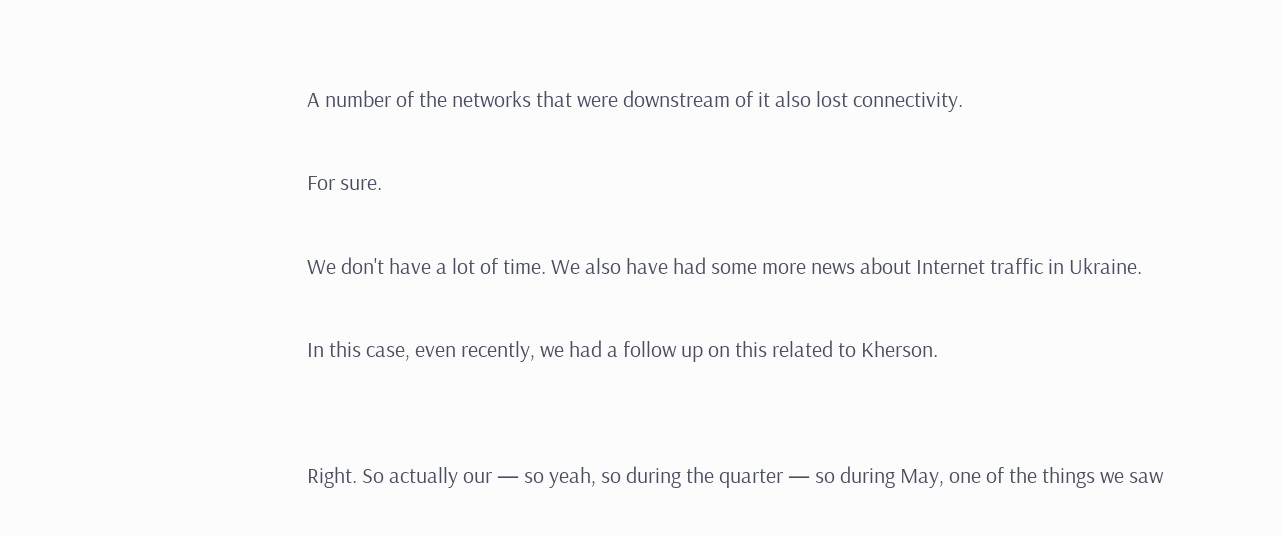A number of the networks that were downstream of it also lost connectivity.

For sure.

We don't have a lot of time. We also have had some more news about Internet traffic in Ukraine.

In this case, even recently, we had a follow up on this related to Kherson.


Right. So actually our — so yeah, so during the quarter — so during May, one of the things we saw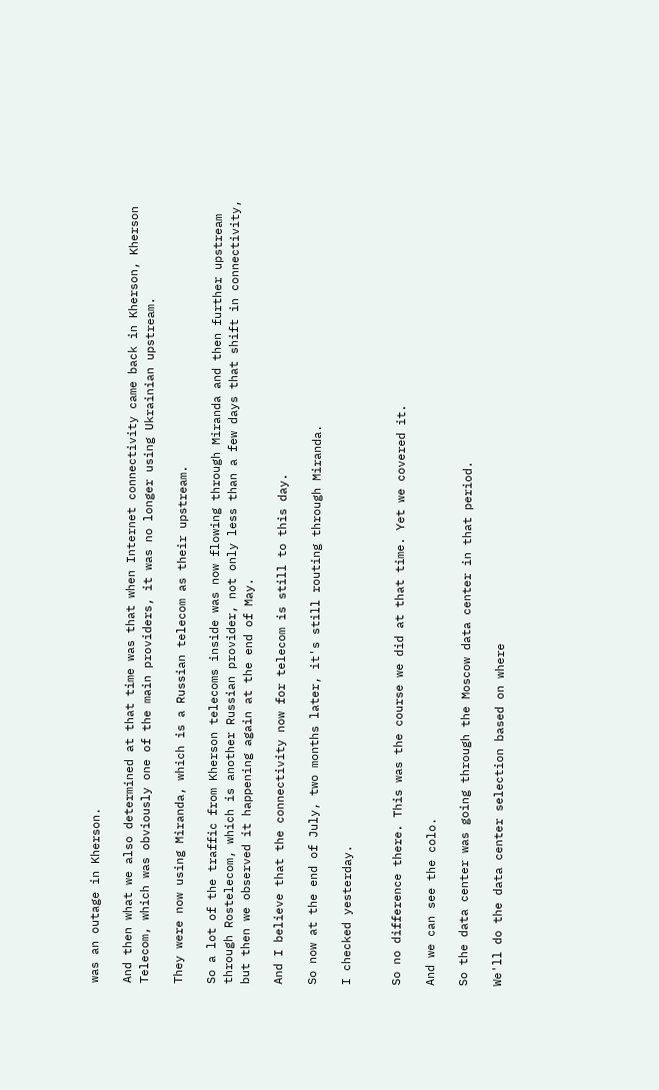was an outage in Kherson.

And then what we also determined at that time was that when Internet connectivity came back in Kherson, Kherson Telecom, which was obviously one of the main providers, it was no longer using Ukrainian upstream.

They were now using Miranda, which is a Russian telecom as their upstream.

So a lot of the traffic from Kherson telecoms inside was now flowing through Miranda and then further upstream through Rostelecom, which is another Russian provider, not only less than a few days that shift in connectivity, but then we observed it happening again at the end of May.

And I believe that the connectivity now for telecom is still to this day.

So now at the end of July, two months later, it's still routing through Miranda.

I checked yesterday.


So no difference there. This was the course we did at that time. Yet we covered it.

And we can see the colo.

So the data center was going through the Moscow data center in that period.

We'll do the data center selection based on where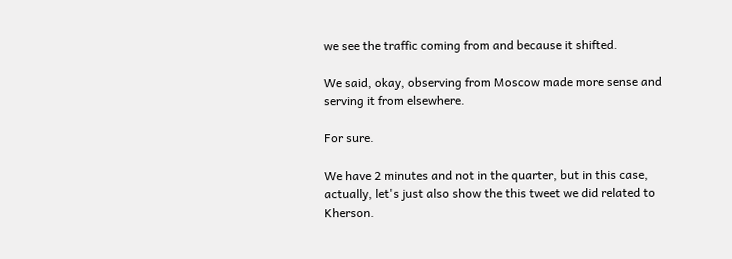we see the traffic coming from and because it shifted.

We said, okay, observing from Moscow made more sense and serving it from elsewhere.

For sure.

We have 2 minutes and not in the quarter, but in this case, actually, let's just also show the this tweet we did related to Kherson.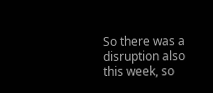So there was a disruption also this week, so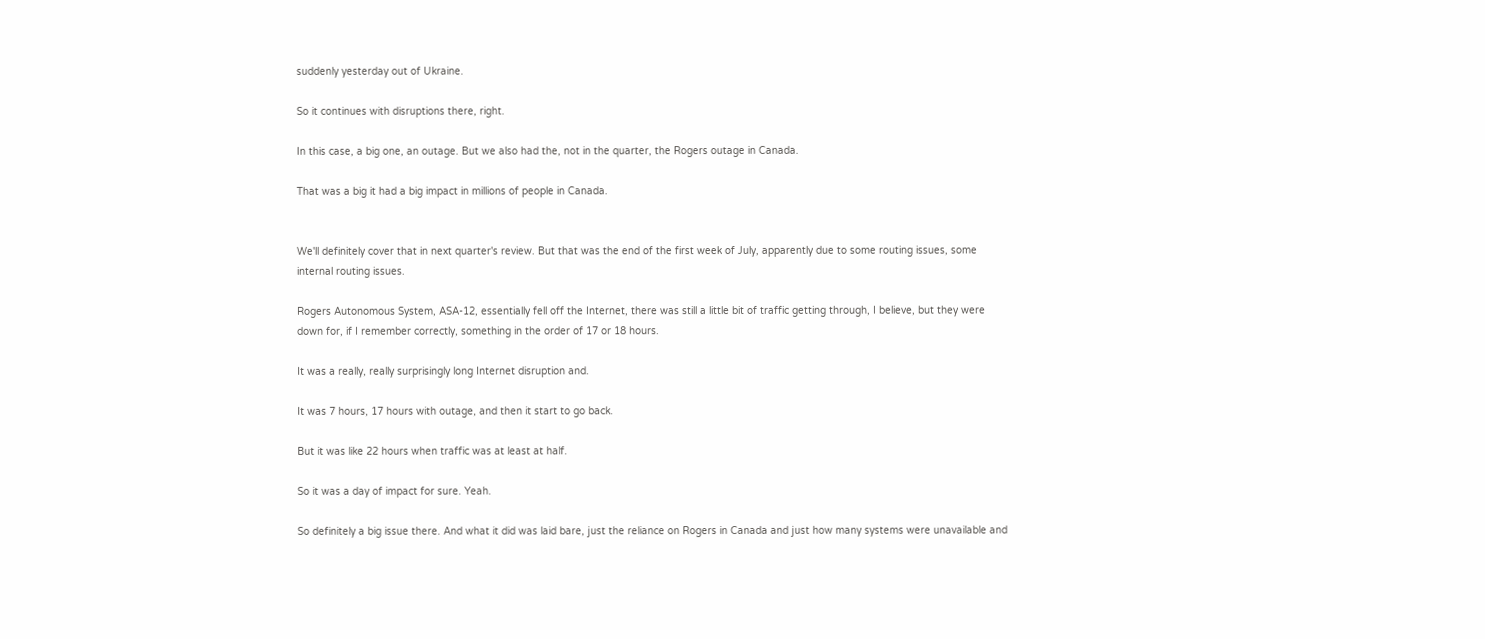suddenly yesterday out of Ukraine.

So it continues with disruptions there, right.

In this case, a big one, an outage. But we also had the, not in the quarter, the Rogers outage in Canada.

That was a big it had a big impact in millions of people in Canada.


We'll definitely cover that in next quarter's review. But that was the end of the first week of July, apparently due to some routing issues, some internal routing issues.

Rogers Autonomous System, ASA-12, essentially fell off the Internet, there was still a little bit of traffic getting through, I believe, but they were down for, if I remember correctly, something in the order of 17 or 18 hours.

It was a really, really surprisingly long Internet disruption and.

It was 7 hours, 17 hours with outage, and then it start to go back.

But it was like 22 hours when traffic was at least at half.

So it was a day of impact for sure. Yeah.

So definitely a big issue there. And what it did was laid bare, just the reliance on Rogers in Canada and just how many systems were unavailable and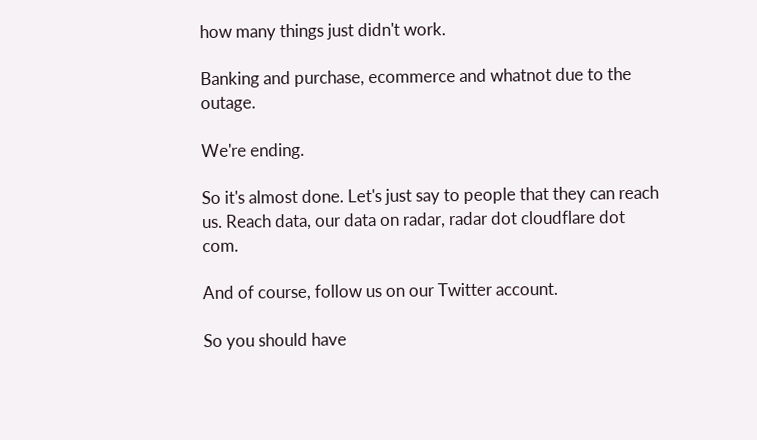how many things just didn't work.

Banking and purchase, ecommerce and whatnot due to the outage.

We're ending.

So it's almost done. Let's just say to people that they can reach us. Reach data, our data on radar, radar dot cloudflare dot com.

And of course, follow us on our Twitter account.

So you should have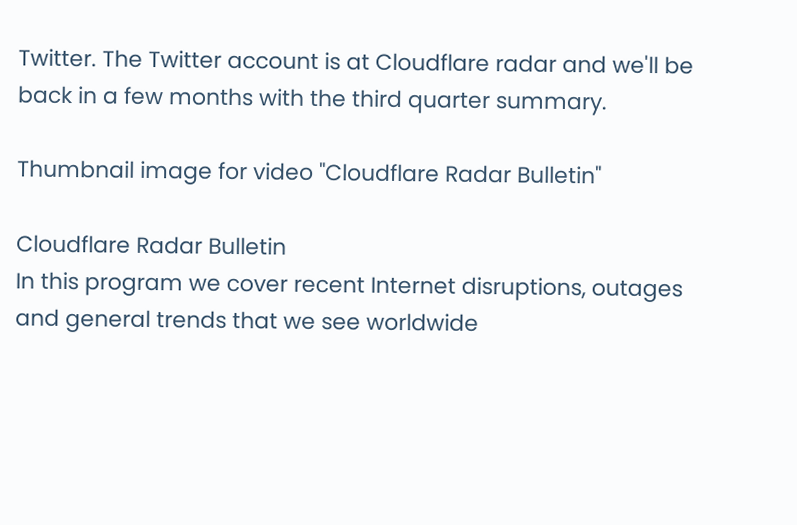Twitter. The Twitter account is at Cloudflare radar and we'll be back in a few months with the third quarter summary.

Thumbnail image for video "Cloudflare Radar Bulletin"

Cloudflare Radar Bulletin
In this program we cover recent Internet disruptions, outages and general trends that we see worldwide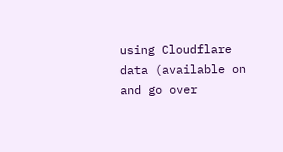using Cloudflare data (available on and go over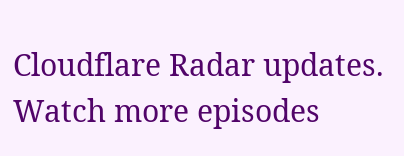Cloudflare Radar updates.
Watch more episodes